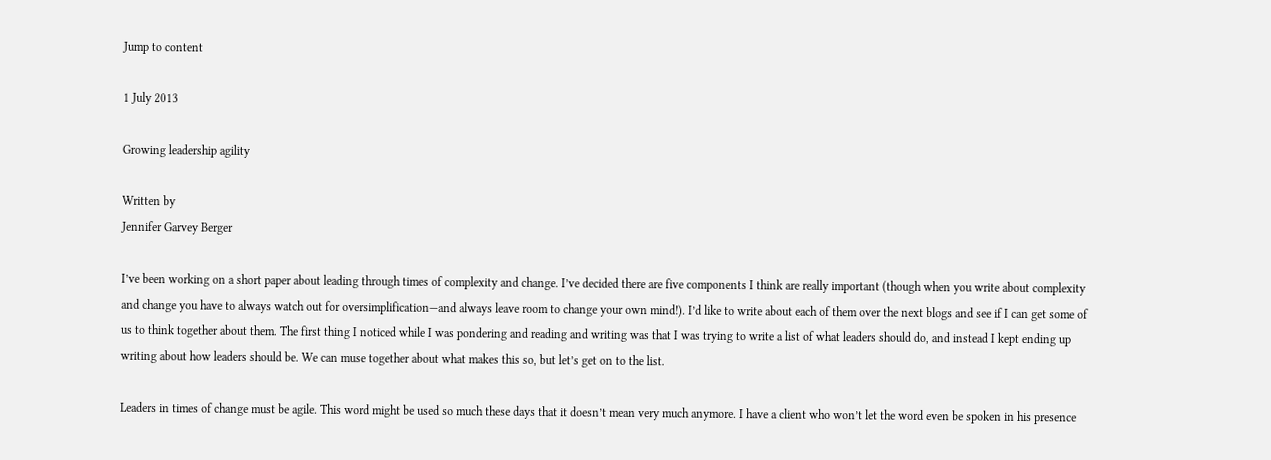Jump to content

1 July 2013

Growing leadership agility

Written by
Jennifer Garvey Berger

I’ve been working on a short paper about leading through times of complexity and change. I’ve decided there are five components I think are really important (though when you write about complexity and change you have to always watch out for oversimplification—and always leave room to change your own mind!). I’d like to write about each of them over the next blogs and see if I can get some of us to think together about them. The first thing I noticed while I was pondering and reading and writing was that I was trying to write a list of what leaders should do, and instead I kept ending up writing about how leaders should be. We can muse together about what makes this so, but let’s get on to the list.

Leaders in times of change must be agile. This word might be used so much these days that it doesn’t mean very much anymore. I have a client who won’t let the word even be spoken in his presence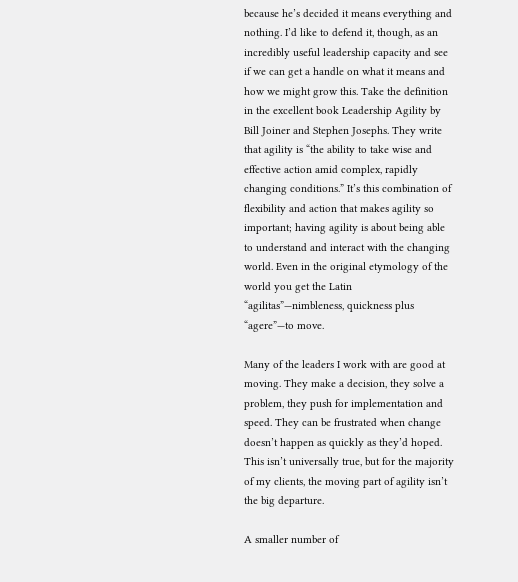because he’s decided it means everything and nothing. I’d like to defend it, though, as an incredibly useful leadership capacity and see if we can get a handle on what it means and how we might grow this. Take the definition in the excellent book Leadership Agility by Bill Joiner and Stephen Josephs. They write that agility is “the ability to take wise and effective action amid complex, rapidly changing conditions.” It’s this combination of flexibility and action that makes agility so important; having agility is about being able to understand and interact with the changing world. Even in the original etymology of the world you get the Latin “agilitas”—nimbleness, quickness plus “agere”—to move.

Many of the leaders I work with are good at moving. They make a decision, they solve a problem, they push for implementation and speed. They can be frustrated when change doesn’t happen as quickly as they’d hoped. This isn’t universally true, but for the majority of my clients, the moving part of agility isn’t the big departure.

A smaller number of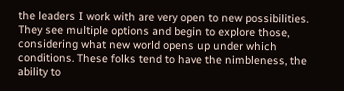the leaders I work with are very open to new possibilities. They see multiple options and begin to explore those, considering what new world opens up under which conditions. These folks tend to have the nimbleness, the ability to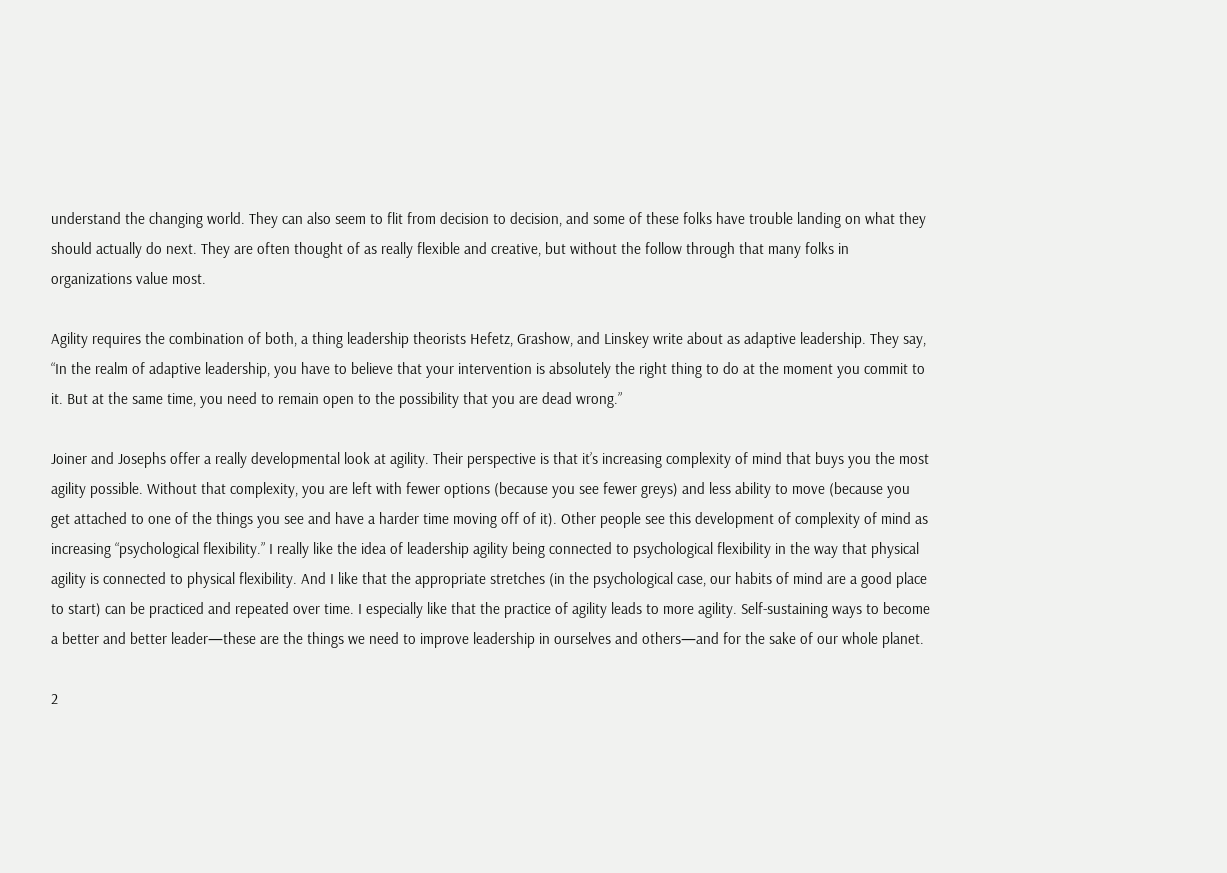understand the changing world. They can also seem to flit from decision to decision, and some of these folks have trouble landing on what they should actually do next. They are often thought of as really flexible and creative, but without the follow through that many folks in organizations value most.

Agility requires the combination of both, a thing leadership theorists Hefetz, Grashow, and Linskey write about as adaptive leadership. They say, “In the realm of adaptive leadership, you have to believe that your intervention is absolutely the right thing to do at the moment you commit to it. But at the same time, you need to remain open to the possibility that you are dead wrong.”

Joiner and Josephs offer a really developmental look at agility. Their perspective is that it’s increasing complexity of mind that buys you the most agility possible. Without that complexity, you are left with fewer options (because you see fewer greys) and less ability to move (because you get attached to one of the things you see and have a harder time moving off of it). Other people see this development of complexity of mind as increasing “psychological flexibility.” I really like the idea of leadership agility being connected to psychological flexibility in the way that physical agility is connected to physical flexibility. And I like that the appropriate stretches (in the psychological case, our habits of mind are a good place to start) can be practiced and repeated over time. I especially like that the practice of agility leads to more agility. Self-sustaining ways to become a better and better leader—these are the things we need to improve leadership in ourselves and others—and for the sake of our whole planet.

2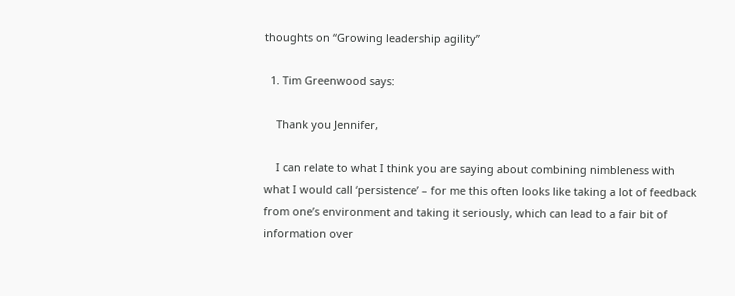thoughts on “Growing leadership agility”

  1. Tim Greenwood says:

    Thank you Jennifer,

    I can relate to what I think you are saying about combining nimbleness with what I would call ‘persistence’ – for me this often looks like taking a lot of feedback from one’s environment and taking it seriously, which can lead to a fair bit of information over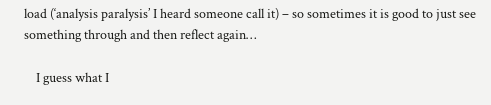load (‘analysis paralysis’ I heard someone call it) – so sometimes it is good to just see something through and then reflect again…

    I guess what I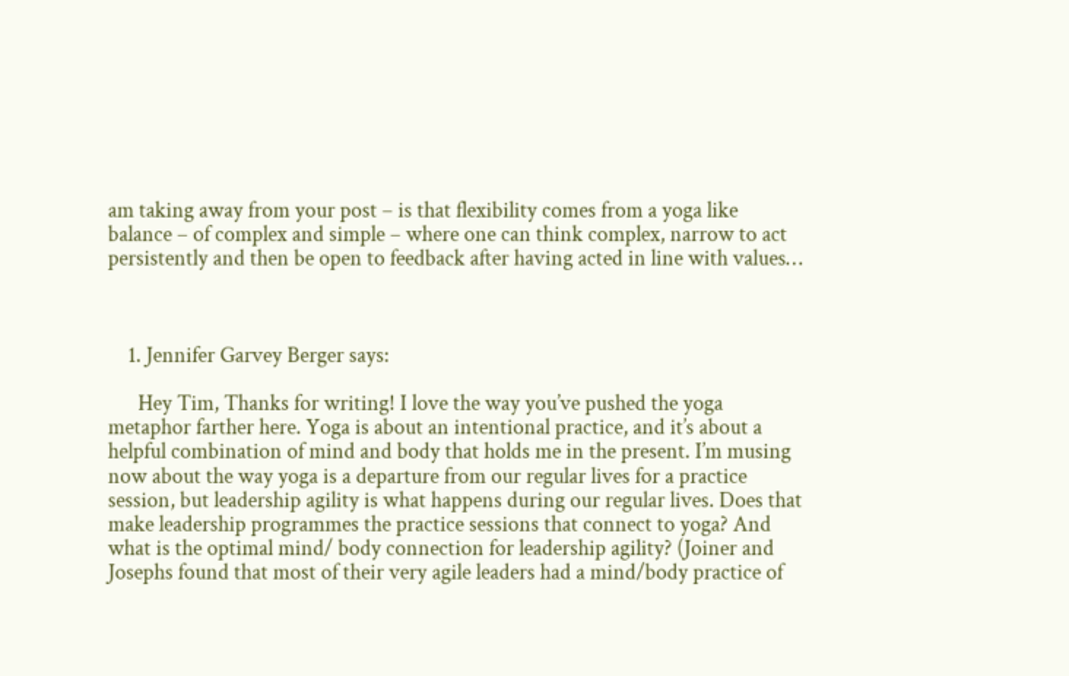am taking away from your post – is that flexibility comes from a yoga like balance – of complex and simple – where one can think complex, narrow to act persistently and then be open to feedback after having acted in line with values…



    1. Jennifer Garvey Berger says:

      Hey Tim, Thanks for writing! I love the way you’ve pushed the yoga metaphor farther here. Yoga is about an intentional practice, and it’s about a helpful combination of mind and body that holds me in the present. I’m musing now about the way yoga is a departure from our regular lives for a practice session, but leadership agility is what happens during our regular lives. Does that make leadership programmes the practice sessions that connect to yoga? And what is the optimal mind/ body connection for leadership agility? (Joiner and Josephs found that most of their very agile leaders had a mind/body practice of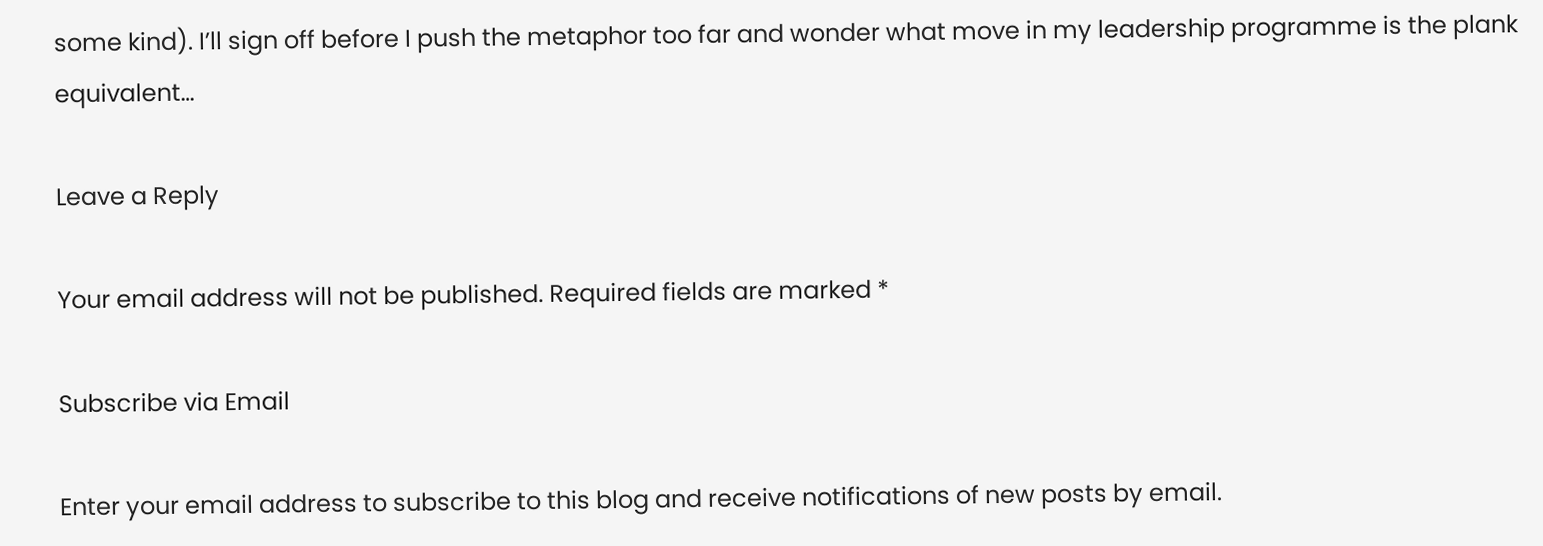some kind). I’ll sign off before I push the metaphor too far and wonder what move in my leadership programme is the plank equivalent…

Leave a Reply

Your email address will not be published. Required fields are marked *

Subscribe via Email

Enter your email address to subscribe to this blog and receive notifications of new posts by email.